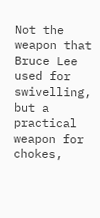Not the weapon that Bruce Lee used for swivelling, but a practical weapon for chokes,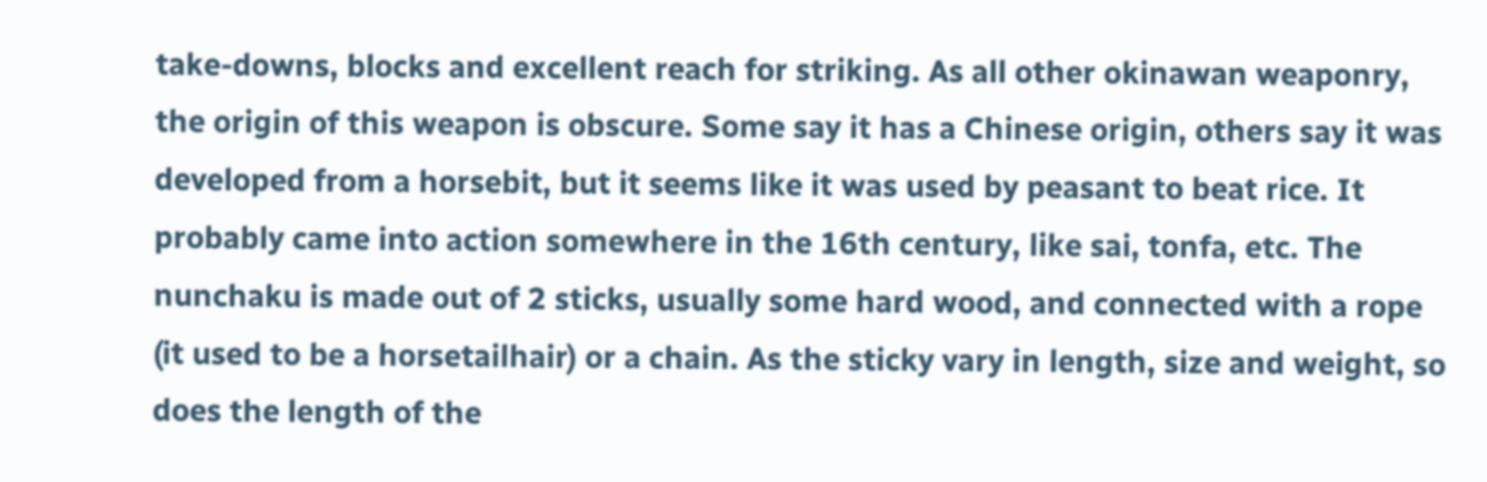take-downs, blocks and excellent reach for striking. As all other okinawan weaponry, the origin of this weapon is obscure. Some say it has a Chinese origin, others say it was developed from a horsebit, but it seems like it was used by peasant to beat rice. It probably came into action somewhere in the 16th century, like sai, tonfa, etc. The nunchaku is made out of 2 sticks, usually some hard wood, and connected with a rope (it used to be a horsetailhair) or a chain. As the sticky vary in length, size and weight, so does the length of the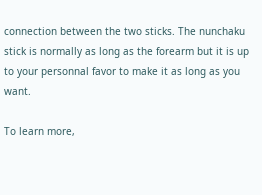connection between the two sticks. The nunchaku stick is normally as long as the forearm but it is up to your personnal favor to make it as long as you want.

To learn more,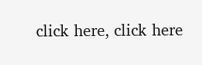click here, click here